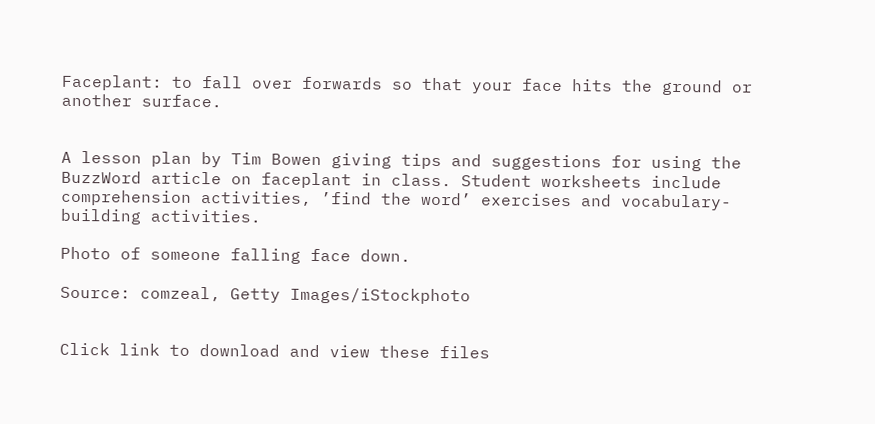Faceplant: to fall over forwards so that your face hits the ground or another surface.


A lesson plan by Tim Bowen giving tips and suggestions for using the BuzzWord article on faceplant in class. Student worksheets include comprehension activities, ’find the word’ exercises and vocabulary-building activities.

Photo of someone falling face down.

Source: comzeal, Getty Images/iStockphoto


Click link to download and view these files